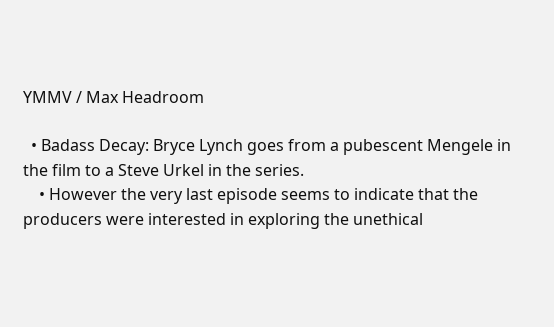YMMV / Max Headroom

  • Badass Decay: Bryce Lynch goes from a pubescent Mengele in the film to a Steve Urkel in the series.
    • However the very last episode seems to indicate that the producers were interested in exploring the unethical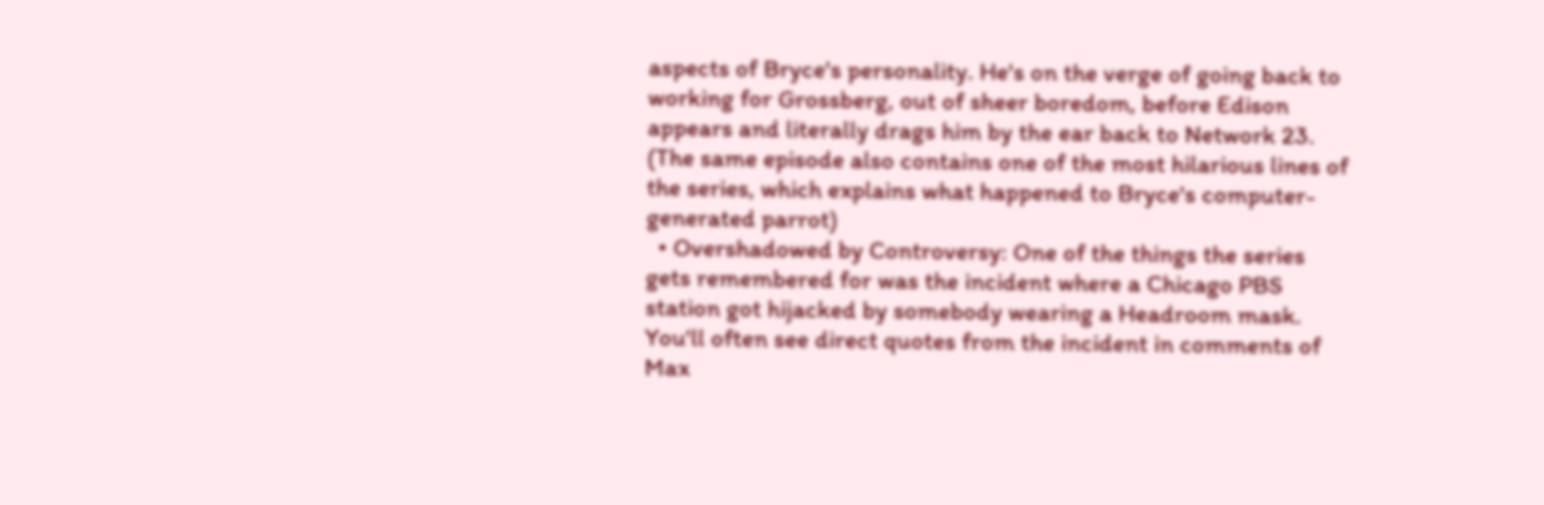aspects of Bryce's personality. He's on the verge of going back to working for Grossberg, out of sheer boredom, before Edison appears and literally drags him by the ear back to Network 23. (The same episode also contains one of the most hilarious lines of the series, which explains what happened to Bryce's computer-generated parrot)
  • Overshadowed by Controversy: One of the things the series gets remembered for was the incident where a Chicago PBS station got hijacked by somebody wearing a Headroom mask. You'll often see direct quotes from the incident in comments of Max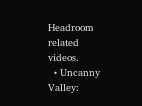Headroom related videos.
  • Uncanny Valley: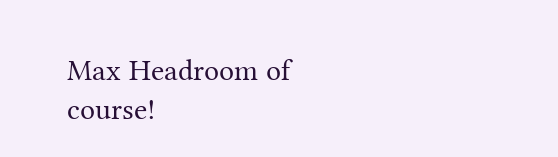Max Headroom of course!